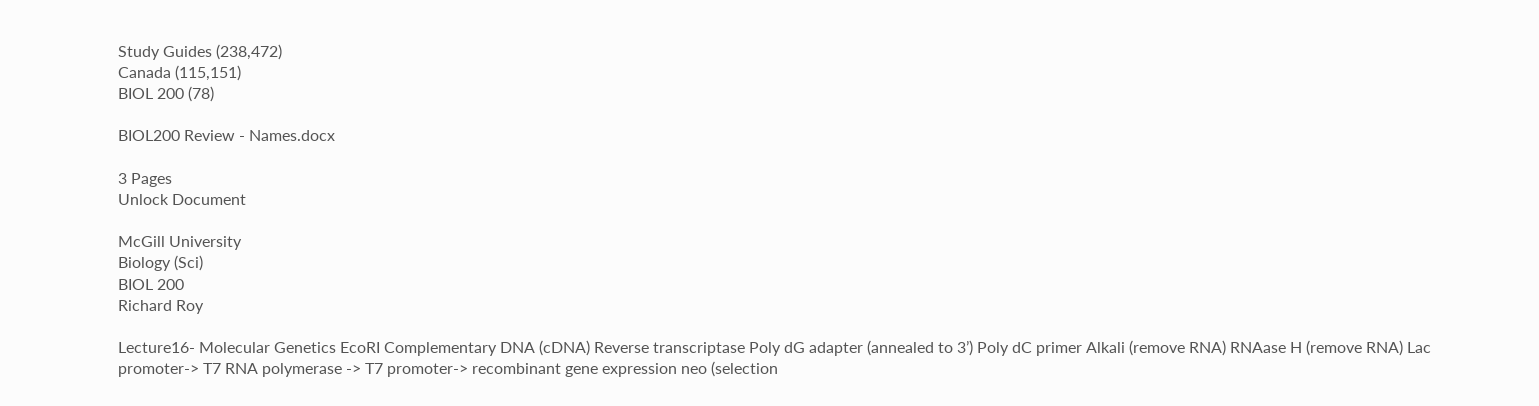Study Guides (238,472)
Canada (115,151)
BIOL 200 (78)

BIOL200 Review - Names.docx

3 Pages
Unlock Document

McGill University
Biology (Sci)
BIOL 200
Richard Roy

Lecture16- Molecular Genetics EcoRI Complementary DNA (cDNA) Reverse transcriptase Poly dG adapter (annealed to 3’) Poly dC primer Alkali (remove RNA) RNAase H (remove RNA) Lac promoter-> T7 RNA polymerase -> T7 promoter-> recombinant gene expression neo (selection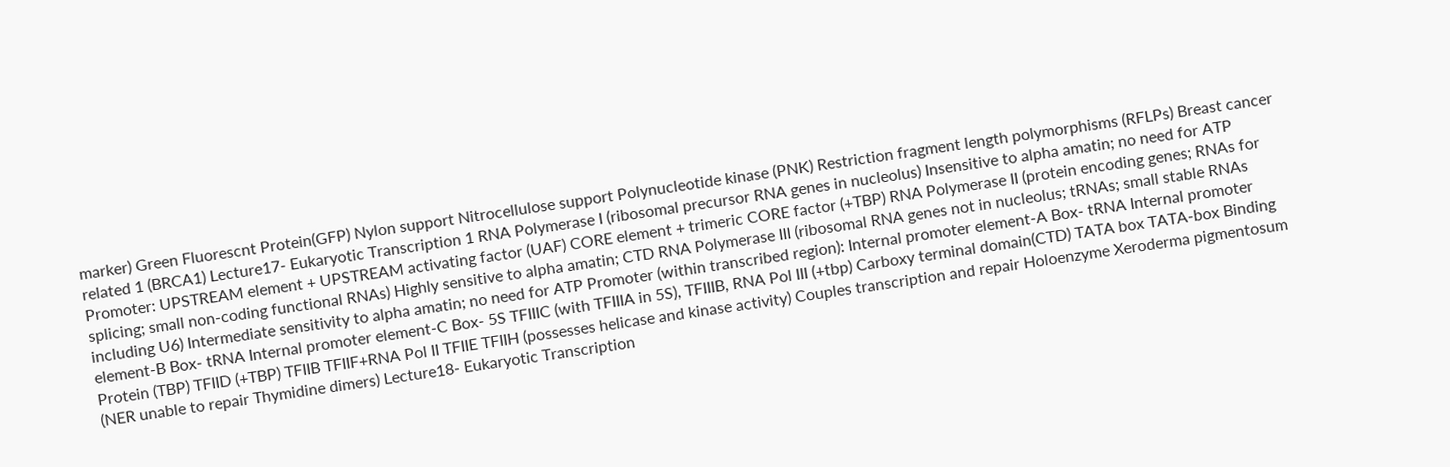marker) Green Fluorescnt Protein(GFP) Nylon support Nitrocellulose support Polynucleotide kinase (PNK) Restriction fragment length polymorphisms (RFLPs) Breast cancer related 1 (BRCA1) Lecture17- Eukaryotic Transcription 1 RNA Polymerase I (ribosomal precursor RNA genes in nucleolus) Insensitive to alpha amatin; no need for ATP Promoter: UPSTREAM element + UPSTREAM activating factor (UAF) CORE element + trimeric CORE factor (+TBP) RNA Polymerase II (protein encoding genes; RNAs for splicing; small non-coding functional RNAs) Highly sensitive to alpha amatin; CTD RNA Polymerase III (ribosomal RNA genes not in nucleolus; tRNAs; small stable RNAs including U6) Intermediate sensitivity to alpha amatin; no need for ATP Promoter (within transcribed region): Internal promoter element-A Box- tRNA Internal promoter element-B Box- tRNA Internal promoter element-C Box- 5S TFIIIC (with TFIIIA in 5S), TFIIIB, RNA Pol III (+tbp) Carboxy terminal domain(CTD) TATA box TATA-box Binding Protein (TBP) TFIID (+TBP) TFIIB TFIIF+RNA Pol II TFIIE TFIIH (possesses helicase and kinase activity) Couples transcription and repair Holoenzyme Xeroderma pigmentosum (NER unable to repair Thymidine dimers) Lecture18- Eukaryotic Transcription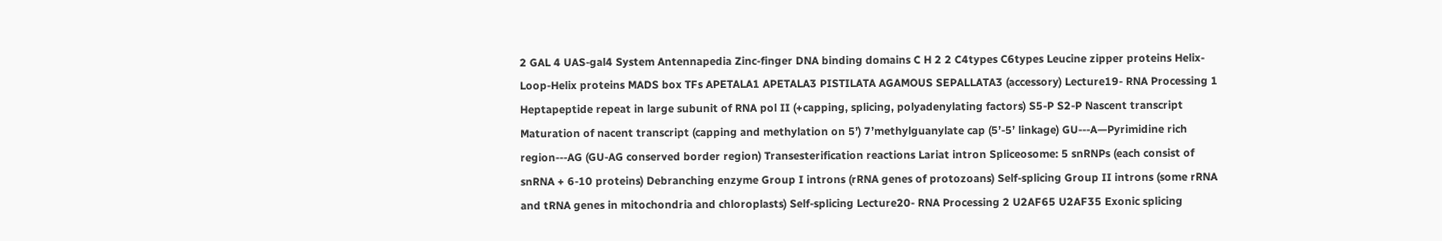2 GAL 4 UAS-gal4 System Antennapedia Zinc-finger DNA binding domains C H 2 2 C4types C6types Leucine zipper proteins Helix-Loop-Helix proteins MADS box TFs APETALA1 APETALA3 PISTILATA AGAMOUS SEPALLATA3 (accessory) Lecture19- RNA Processing 1 Heptapeptide repeat in large subunit of RNA pol II (+capping, splicing, polyadenylating factors) S5-P S2-P Nascent transcript Maturation of nacent transcript (capping and methylation on 5’) 7’methylguanylate cap (5’-5’ linkage) GU---A—Pyrimidine rich region---AG (GU-AG conserved border region) Transesterification reactions Lariat intron Spliceosome: 5 snRNPs (each consist of snRNA + 6-10 proteins) Debranching enzyme Group I introns (rRNA genes of protozoans) Self-splicing Group II introns (some rRNA and tRNA genes in mitochondria and chloroplasts) Self-splicing Lecture20- RNA Processing 2 U2AF65 U2AF35 Exonic splicing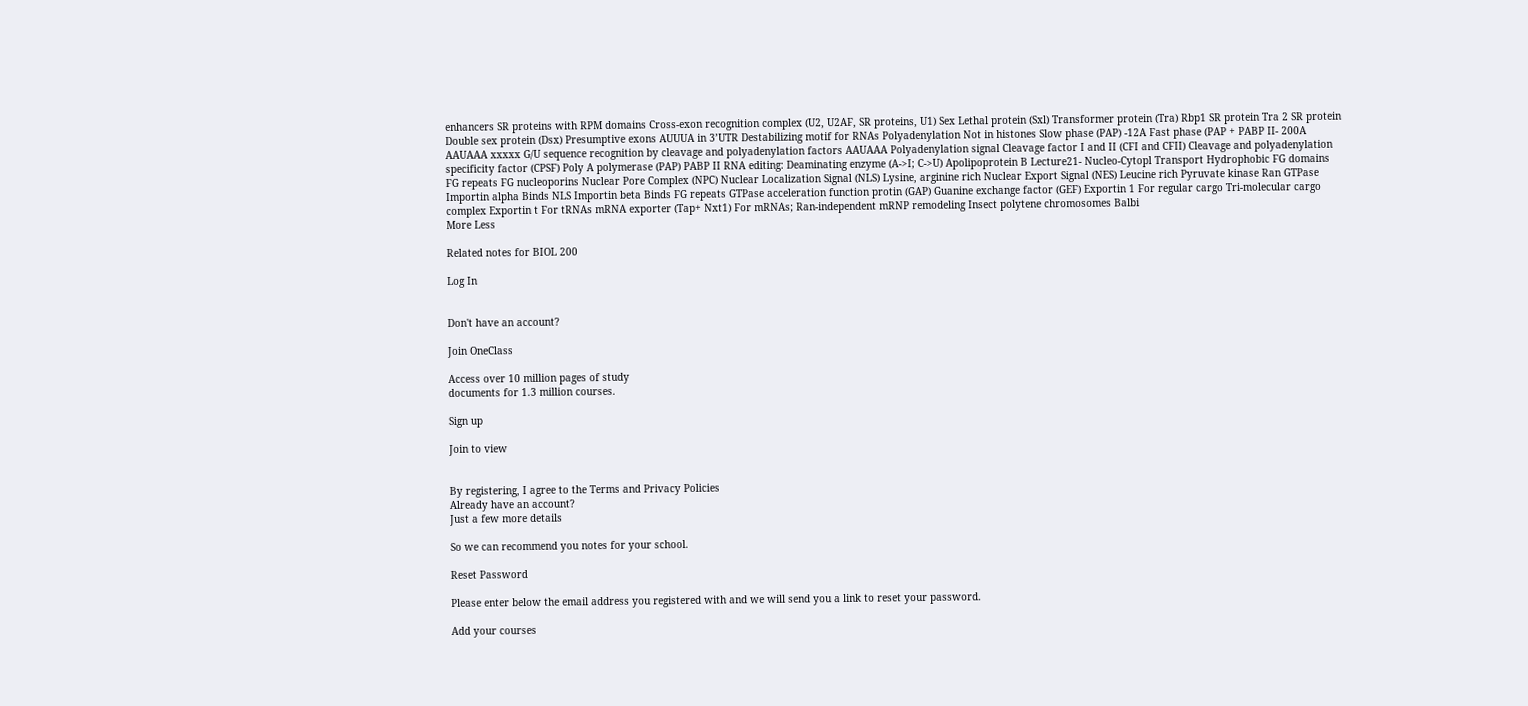enhancers SR proteins with RPM domains Cross-exon recognition complex (U2, U2AF, SR proteins, U1) Sex Lethal protein (Sxl) Transformer protein (Tra) Rbp1 SR protein Tra 2 SR protein Double sex protein (Dsx) Presumptive exons AUUUA in 3’UTR Destabilizing motif for RNAs Polyadenylation Not in histones Slow phase (PAP) -12A Fast phase (PAP + PABP II- 200A AAUAAA xxxxx G/U sequence recognition by cleavage and polyadenylation factors AAUAAA Polyadenylation signal Cleavage factor I and II (CFI and CFII) Cleavage and polyadenylation specificity factor (CPSF) Poly A polymerase (PAP) PABP II RNA editing: Deaminating enzyme (A->I; C->U) Apolipoprotein B Lecture21- Nucleo-Cytopl Transport Hydrophobic FG domains FG repeats FG nucleoporins Nuclear Pore Complex (NPC) Nuclear Localization Signal (NLS) Lysine, arginine rich Nuclear Export Signal (NES) Leucine rich Pyruvate kinase Ran GTPase Importin alpha Binds NLS Importin beta Binds FG repeats GTPase acceleration function protin (GAP) Guanine exchange factor (GEF) Exportin 1 For regular cargo Tri-molecular cargo complex Exportin t For tRNAs mRNA exporter (Tap+ Nxt1) For mRNAs; Ran-independent mRNP remodeling Insect polytene chromosomes Balbi
More Less

Related notes for BIOL 200

Log In


Don't have an account?

Join OneClass

Access over 10 million pages of study
documents for 1.3 million courses.

Sign up

Join to view


By registering, I agree to the Terms and Privacy Policies
Already have an account?
Just a few more details

So we can recommend you notes for your school.

Reset Password

Please enter below the email address you registered with and we will send you a link to reset your password.

Add your courses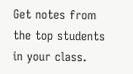Get notes from the top students in your class.